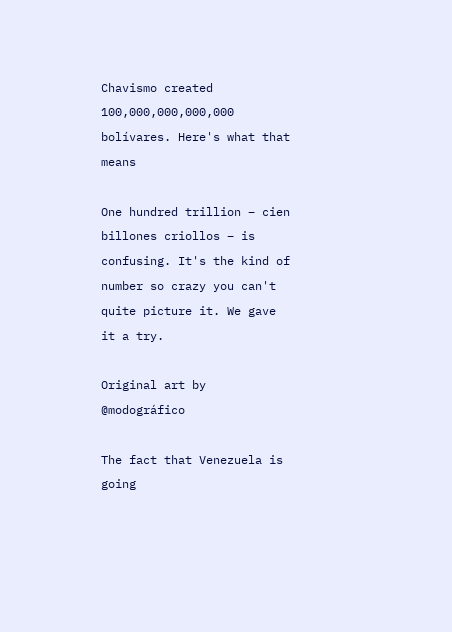Chavismo created 100,000,000,000,000 bolívares. Here's what that means

One hundred trillion – cien billones criollos – is confusing. It's the kind of number so crazy you can't quite picture it. We gave it a try.

Original art by @modográfico

The fact that Venezuela is going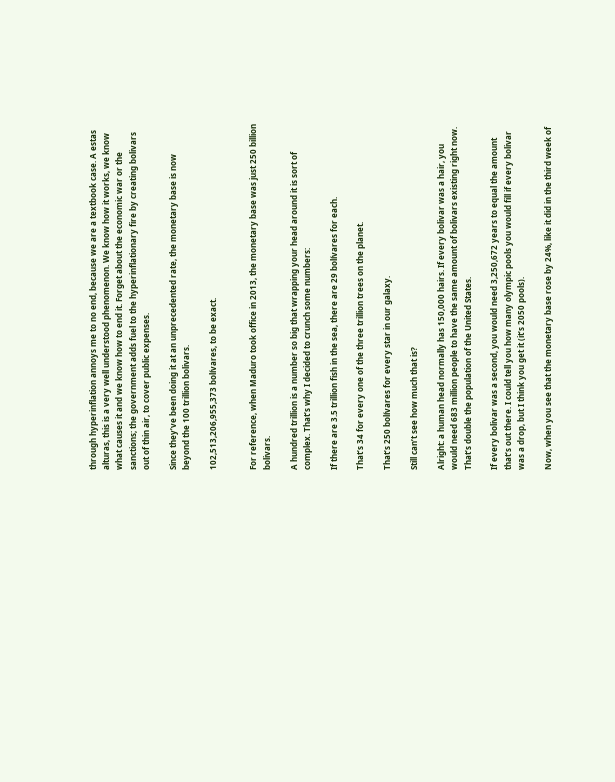through hyperinflation annoys me to no end, because we are a textbook case. A estas alturas, this is a very well understood phenomenon. We know how it works, we know what causes it and we know how to end it. Forget about the economic war or the sanctions; the government adds fuel to the hyperinflationary fire by creating bolivars out of thin air, to cover public expenses.

Since they’ve been doing it at an unprecedented rate, the monetary base is now beyond the 100 trillion bolivars.

102,513,206,955,373 bolívares, to be exact.


For reference, when Maduro took office in 2013, the monetary base was just 250 billion bolivars.

A hundred trillion is a number so big that wrapping your head around it is sort of complex. That’s why I decided to crunch some numbers:

If there are 3.5 trillion fish in the sea, there are 29 bolívares for each.

That’s 34 for every one of the three trillion trees on the planet.

That’s 250 bolívares for every star in our galaxy.

Still can’t see how much that is?

Alright: a human head normally has 150,000 hairs. If every bolivar was a hair, you would need 683 million people to have the same amount of bolivars existing right now. That’s double the population of the United States.

If every bolivar was a second, you would need 3,250,672 years to equal the amount that’s out there. I could tell you how many olympic pools you would fill if every bolivar was a drop, but I think you get it (it’s 2050 pools).

Now, when you see that the monetary base rose by 24%, like it did in the third week of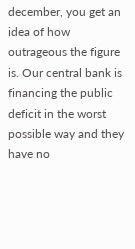december, you get an idea of how outrageous the figure is. Our central bank is financing the public deficit in the worst possible way and they have no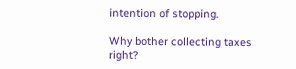intention of stopping.

Why bother collecting taxes right?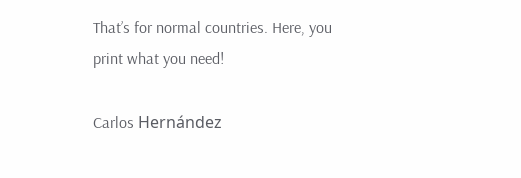That’s for normal countries. Here, you print what you need!

Carlos Hernández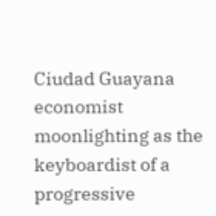Ciudad Guayana economist moonlighting as the keyboardist of a progressive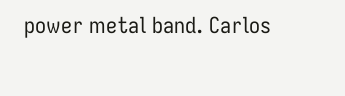power metal band. Carlos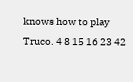knows how to play Truco. 4 8 15 16 23 42